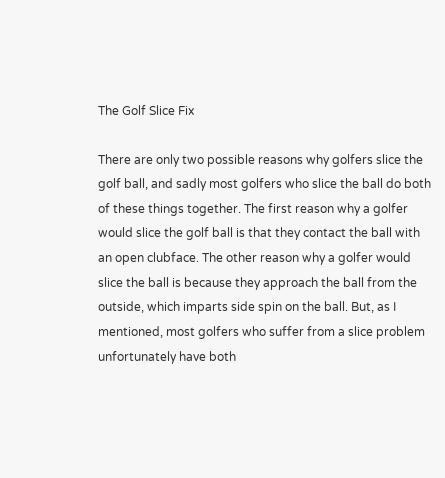The Golf Slice Fix

There are only two possible reasons why golfers slice the golf ball, and sadly most golfers who slice the ball do both of these things together. The first reason why a golfer would slice the golf ball is that they contact the ball with an open clubface. The other reason why a golfer would slice the ball is because they approach the ball from the outside, which imparts side spin on the ball. But, as I mentioned, most golfers who suffer from a slice problem unfortunately have both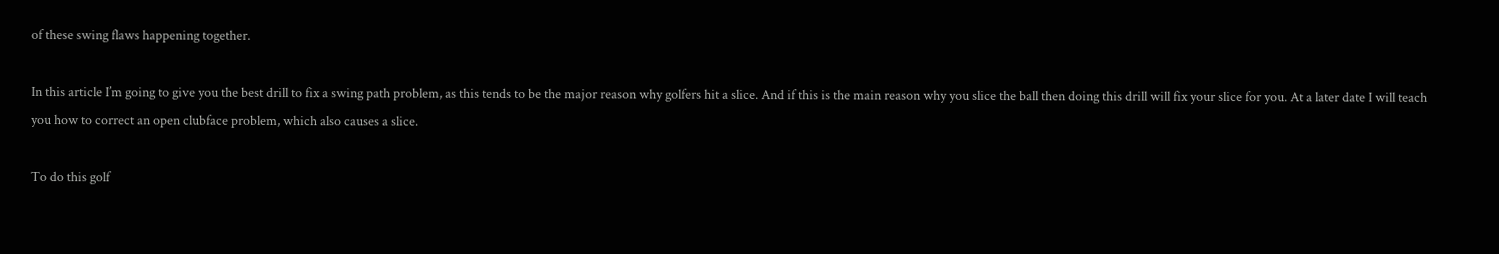of these swing flaws happening together.

In this article I’m going to give you the best drill to fix a swing path problem, as this tends to be the major reason why golfers hit a slice. And if this is the main reason why you slice the ball then doing this drill will fix your slice for you. At a later date I will teach you how to correct an open clubface problem, which also causes a slice.

To do this golf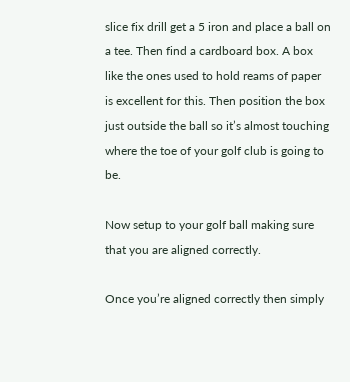slice fix drill get a 5 iron and place a ball on a tee. Then find a cardboard box. A box like the ones used to hold reams of paper is excellent for this. Then position the box just outside the ball so it’s almost touching where the toe of your golf club is going to be.

Now setup to your golf ball making sure that you are aligned correctly.

Once you’re aligned correctly then simply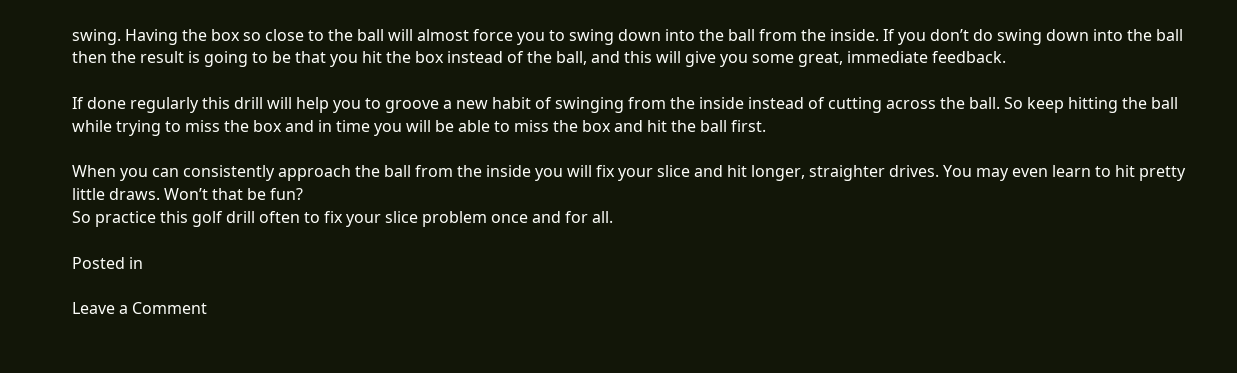swing. Having the box so close to the ball will almost force you to swing down into the ball from the inside. If you don’t do swing down into the ball then the result is going to be that you hit the box instead of the ball, and this will give you some great, immediate feedback.

If done regularly this drill will help you to groove a new habit of swinging from the inside instead of cutting across the ball. So keep hitting the ball while trying to miss the box and in time you will be able to miss the box and hit the ball first.

When you can consistently approach the ball from the inside you will fix your slice and hit longer, straighter drives. You may even learn to hit pretty little draws. Won’t that be fun?
So practice this golf drill often to fix your slice problem once and for all.

Posted in

Leave a Comment